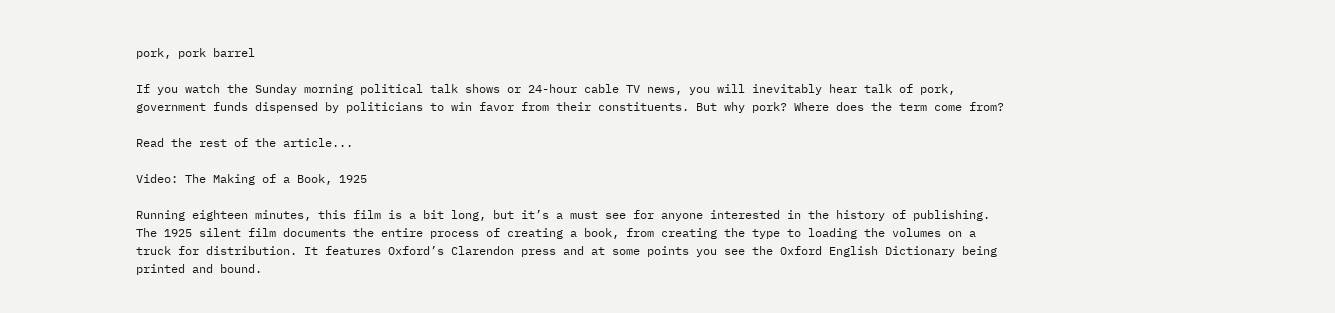pork, pork barrel

If you watch the Sunday morning political talk shows or 24-hour cable TV news, you will inevitably hear talk of pork, government funds dispensed by politicians to win favor from their constituents. But why pork? Where does the term come from?

Read the rest of the article...

Video: The Making of a Book, 1925

Running eighteen minutes, this film is a bit long, but it’s a must see for anyone interested in the history of publishing. The 1925 silent film documents the entire process of creating a book, from creating the type to loading the volumes on a truck for distribution. It features Oxford’s Clarendon press and at some points you see the Oxford English Dictionary being printed and bound.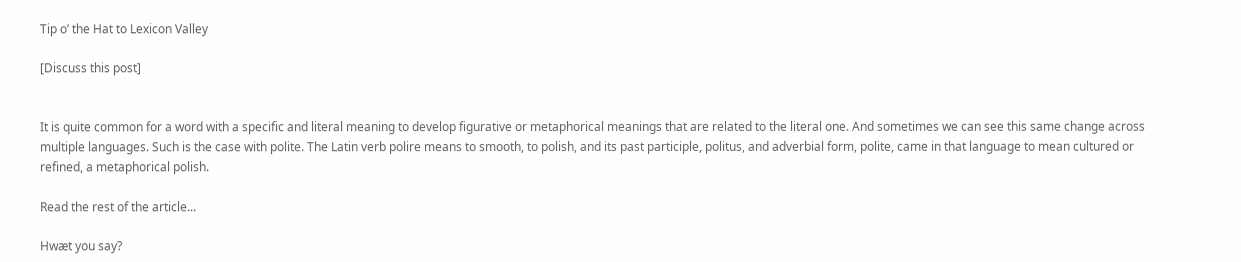Tip o’ the Hat to Lexicon Valley

[Discuss this post]


It is quite common for a word with a specific and literal meaning to develop figurative or metaphorical meanings that are related to the literal one. And sometimes we can see this same change across multiple languages. Such is the case with polite. The Latin verb polire means to smooth, to polish, and its past participle, politus, and adverbial form, polite, came in that language to mean cultured or refined, a metaphorical polish.

Read the rest of the article...

Hwæt you say?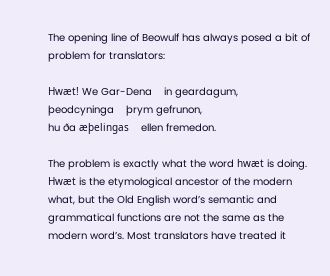The opening line of Beowulf has always posed a bit of problem for translators:

Hwæt! We Gar-Dena    in geardagum,
þeodcyninga    þrym gefrunon,
hu ða æþelingas    ellen fremedon.

The problem is exactly what the word hwæt is doing. Hwæt is the etymological ancestor of the modern what, but the Old English word’s semantic and grammatical functions are not the same as the modern word’s. Most translators have treated it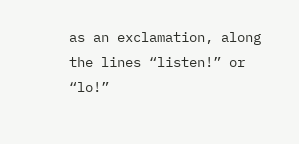as an exclamation, along the lines “listen!” or “lo!”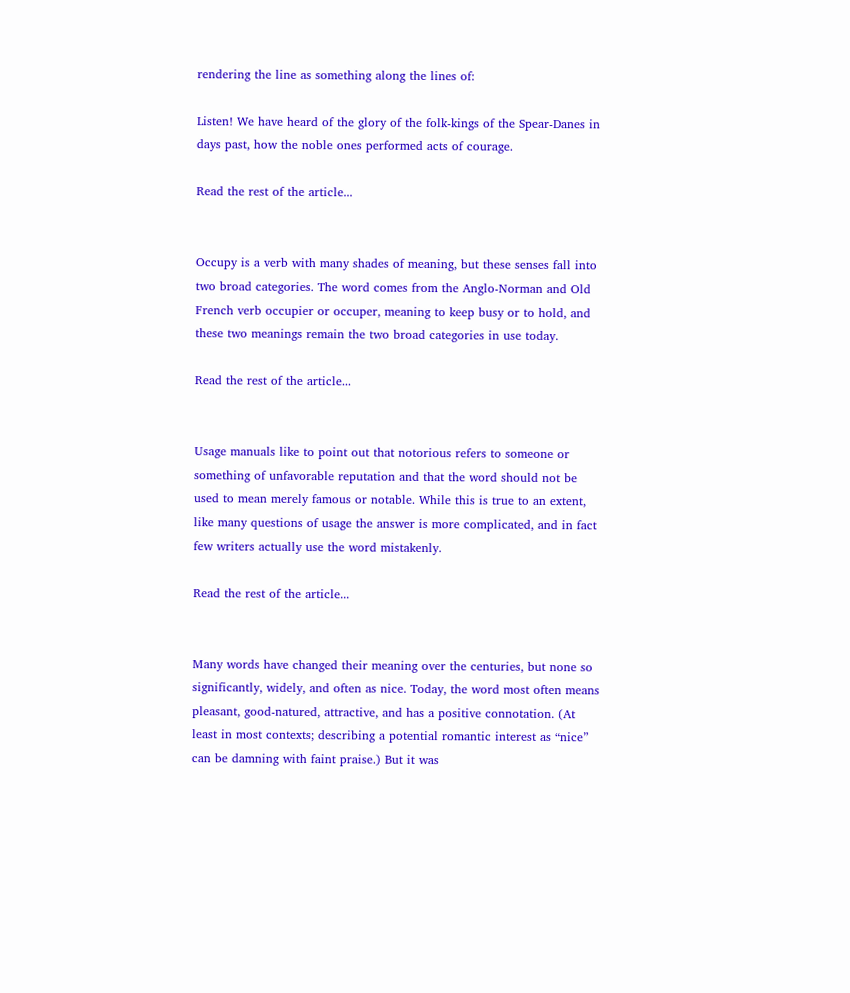rendering the line as something along the lines of:

Listen! We have heard of the glory of the folk-kings of the Spear-Danes in days past, how the noble ones performed acts of courage.

Read the rest of the article...


Occupy is a verb with many shades of meaning, but these senses fall into two broad categories. The word comes from the Anglo-Norman and Old French verb occupier or occuper, meaning to keep busy or to hold, and these two meanings remain the two broad categories in use today.

Read the rest of the article...


Usage manuals like to point out that notorious refers to someone or something of unfavorable reputation and that the word should not be used to mean merely famous or notable. While this is true to an extent, like many questions of usage the answer is more complicated, and in fact few writers actually use the word mistakenly.

Read the rest of the article...


Many words have changed their meaning over the centuries, but none so significantly, widely, and often as nice. Today, the word most often means pleasant, good-natured, attractive, and has a positive connotation. (At least in most contexts; describing a potential romantic interest as “nice” can be damning with faint praise.) But it was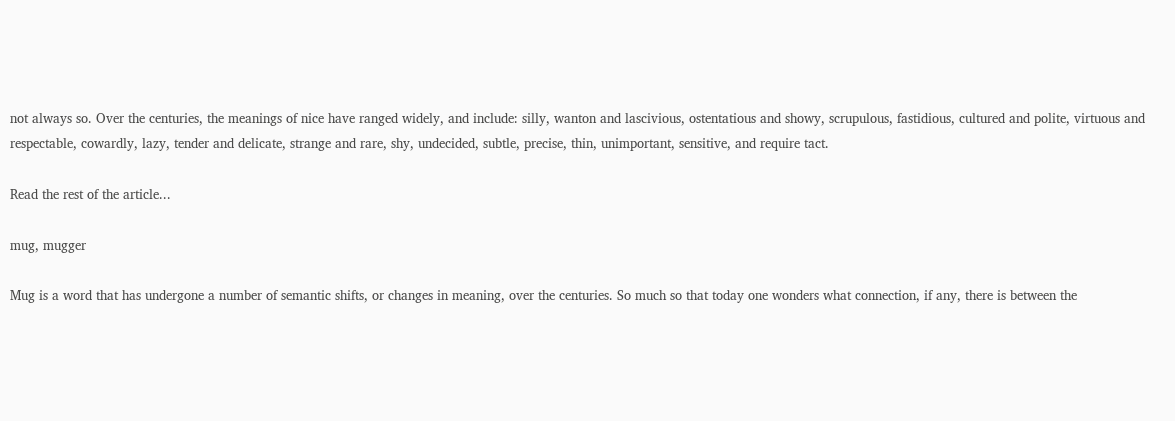not always so. Over the centuries, the meanings of nice have ranged widely, and include: silly, wanton and lascivious, ostentatious and showy, scrupulous, fastidious, cultured and polite, virtuous and respectable, cowardly, lazy, tender and delicate, strange and rare, shy, undecided, subtle, precise, thin, unimportant, sensitive, and require tact.

Read the rest of the article...

mug, mugger

Mug is a word that has undergone a number of semantic shifts, or changes in meaning, over the centuries. So much so that today one wonders what connection, if any, there is between the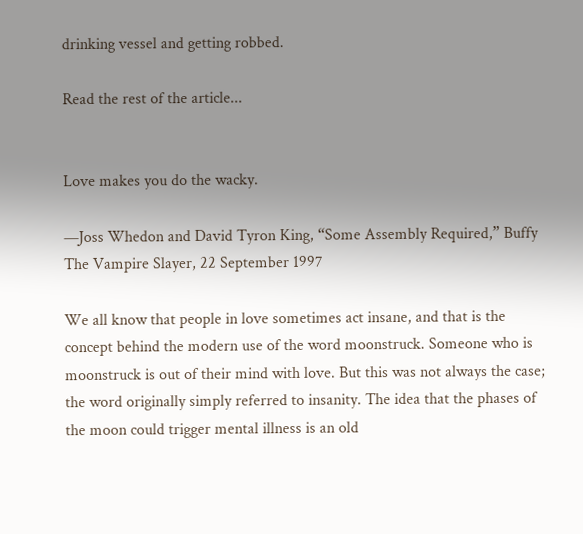drinking vessel and getting robbed.

Read the rest of the article...


Love makes you do the wacky.

—Joss Whedon and David Tyron King, “Some Assembly Required,” Buffy The Vampire Slayer, 22 September 1997

We all know that people in love sometimes act insane, and that is the concept behind the modern use of the word moonstruck. Someone who is moonstruck is out of their mind with love. But this was not always the case; the word originally simply referred to insanity. The idea that the phases of the moon could trigger mental illness is an old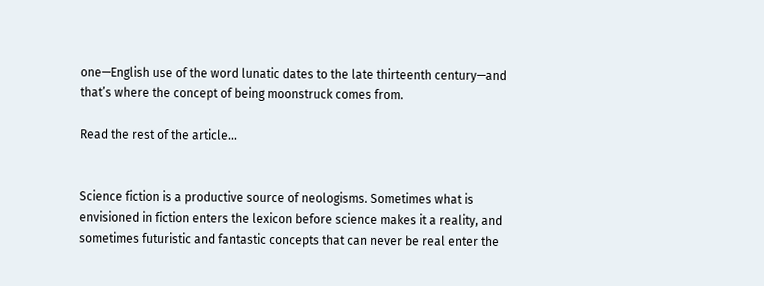one—English use of the word lunatic dates to the late thirteenth century—and that’s where the concept of being moonstruck comes from.

Read the rest of the article...


Science fiction is a productive source of neologisms. Sometimes what is envisioned in fiction enters the lexicon before science makes it a reality, and sometimes futuristic and fantastic concepts that can never be real enter the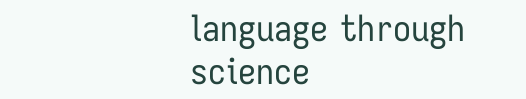language through science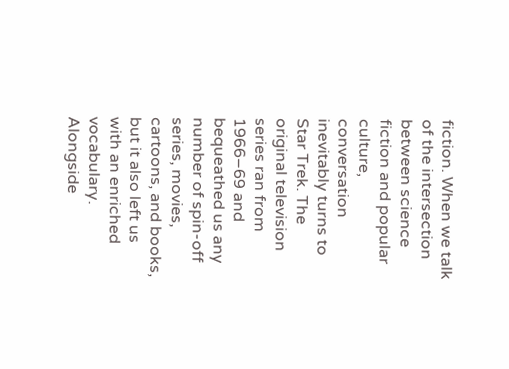fiction. When we talk of the intersection between science fiction and popular culture, conversation inevitably turns to Star Trek. The original television series ran from 1966–69 and bequeathed us any number of spin-off series, movies, cartoons, and books, but it also left us with an enriched vocabulary. Alongside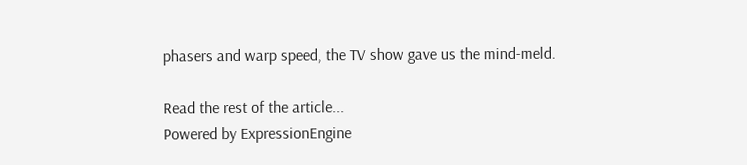phasers and warp speed, the TV show gave us the mind-meld.

Read the rest of the article...
Powered by ExpressionEngine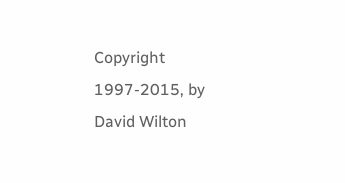Copyright 1997-2015, by David Wilton